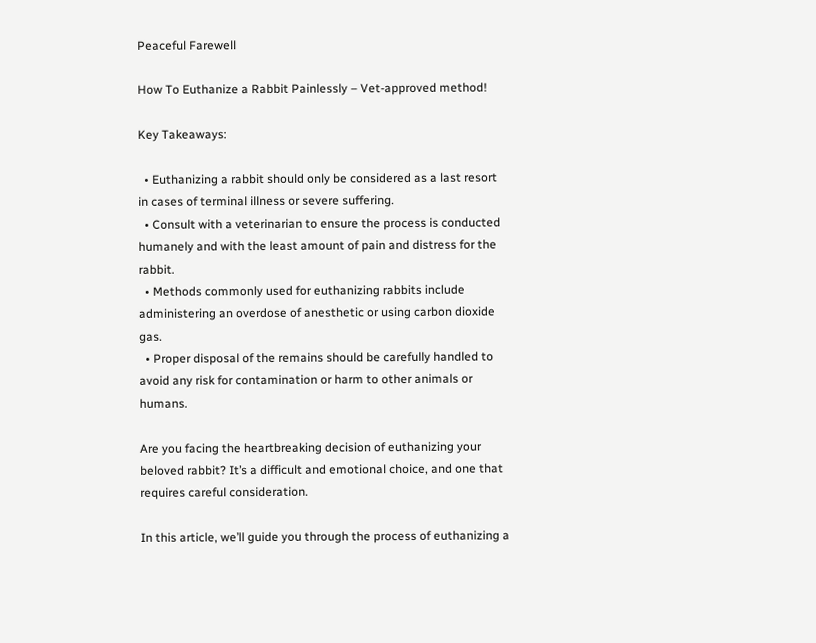Peaceful Farewell

How To Euthanize a Rabbit Painlessly – Vet-approved method!

Key Takeaways:

  • Euthanizing a rabbit should only be considered as a last resort in cases of terminal illness or severe suffering.
  • Consult with a veterinarian to ensure the process is conducted humanely and with the least amount of pain and distress for the rabbit.
  • Methods commonly used for euthanizing rabbits include administering an overdose of anesthetic or using carbon dioxide gas.
  • Proper disposal of the remains should be carefully handled to avoid any risk for contamination or harm to other animals or humans.

Are you facing the heartbreaking decision of euthanizing your beloved rabbit? It’s a difficult and emotional choice, and one that requires careful consideration.

In this article, we’ll guide you through the process of euthanizing a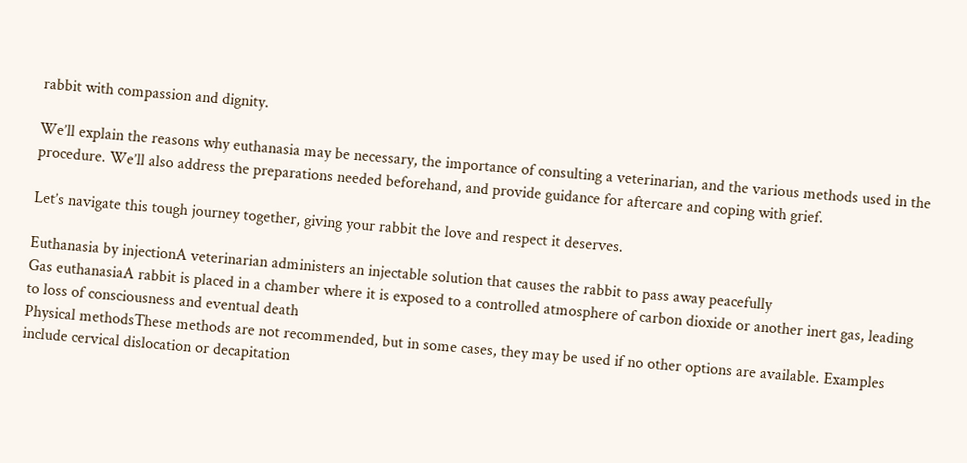rabbit with compassion and dignity.

We’ll explain the reasons why euthanasia may be necessary, the importance of consulting a veterinarian, and the various methods used in the procedure. We’ll also address the preparations needed beforehand, and provide guidance for aftercare and coping with grief.

Let’s navigate this tough journey together, giving your rabbit the love and respect it deserves.

Euthanasia by injectionA veterinarian administers an injectable solution that causes the rabbit to pass away peacefully
Gas euthanasiaA rabbit is placed in a chamber where it is exposed to a controlled atmosphere of carbon dioxide or another inert gas, leading to loss of consciousness and eventual death
Physical methodsThese methods are not recommended, but in some cases, they may be used if no other options are available. Examples include cervical dislocation or decapitation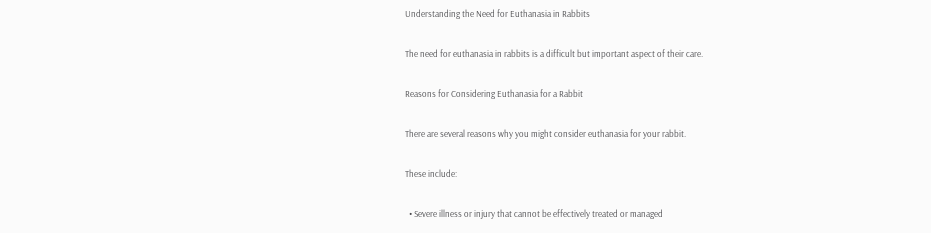Understanding the Need for Euthanasia in Rabbits

The need for euthanasia in rabbits is a difficult but important aspect of their care.

Reasons for Considering Euthanasia for a Rabbit

There are several reasons why you might consider euthanasia for your rabbit.

These include:

  • Severe illness or injury that cannot be effectively treated or managed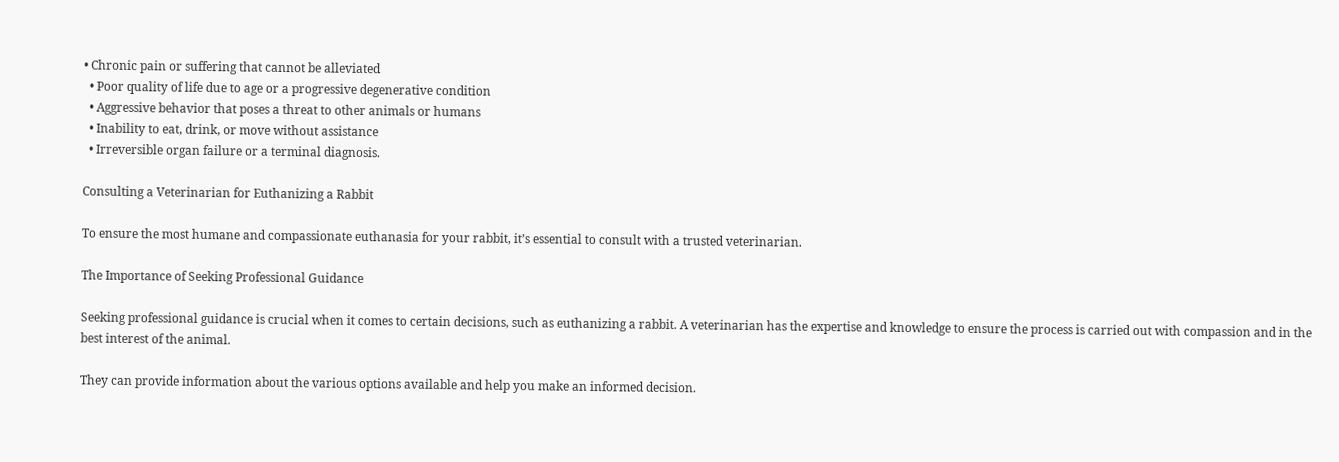• Chronic pain or suffering that cannot be alleviated
  • Poor quality of life due to age or a progressive degenerative condition
  • Aggressive behavior that poses a threat to other animals or humans
  • Inability to eat, drink, or move without assistance
  • Irreversible organ failure or a terminal diagnosis.

Consulting a Veterinarian for Euthanizing a Rabbit

To ensure the most humane and compassionate euthanasia for your rabbit, it’s essential to consult with a trusted veterinarian.

The Importance of Seeking Professional Guidance

Seeking professional guidance is crucial when it comes to certain decisions, such as euthanizing a rabbit. A veterinarian has the expertise and knowledge to ensure the process is carried out with compassion and in the best interest of the animal.

They can provide information about the various options available and help you make an informed decision.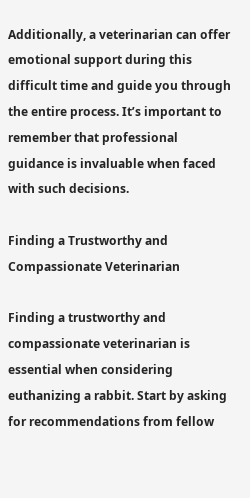Additionally, a veterinarian can offer emotional support during this difficult time and guide you through the entire process. It’s important to remember that professional guidance is invaluable when faced with such decisions.

Finding a Trustworthy and Compassionate Veterinarian

Finding a trustworthy and compassionate veterinarian is essential when considering euthanizing a rabbit. Start by asking for recommendations from fellow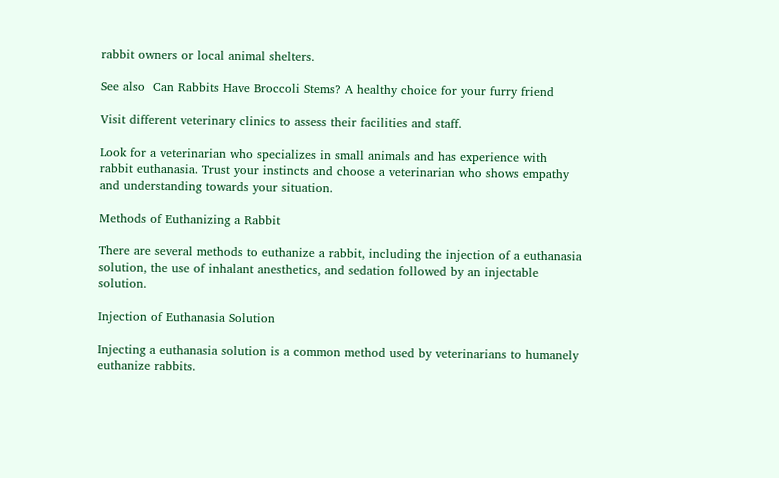rabbit owners or local animal shelters.

See also  Can Rabbits Have Broccoli Stems? A healthy choice for your furry friend

Visit different veterinary clinics to assess their facilities and staff.

Look for a veterinarian who specializes in small animals and has experience with rabbit euthanasia. Trust your instincts and choose a veterinarian who shows empathy and understanding towards your situation.

Methods of Euthanizing a Rabbit

There are several methods to euthanize a rabbit, including the injection of a euthanasia solution, the use of inhalant anesthetics, and sedation followed by an injectable solution.

Injection of Euthanasia Solution

Injecting a euthanasia solution is a common method used by veterinarians to humanely euthanize rabbits.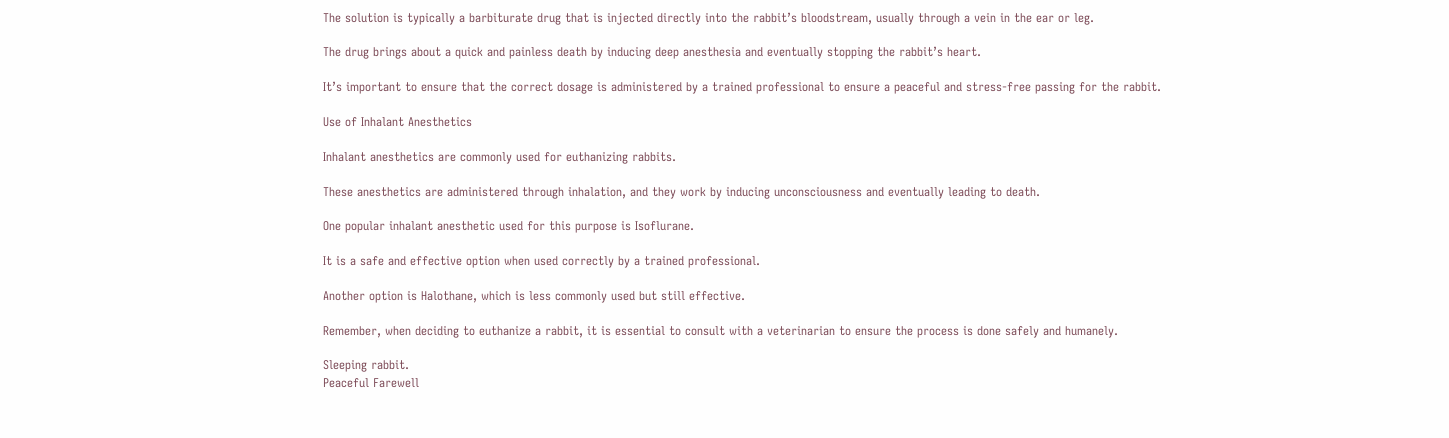The solution is typically a barbiturate drug that is injected directly into the rabbit’s bloodstream, usually through a vein in the ear or leg.

The drug brings about a quick and painless death by inducing deep anesthesia and eventually stopping the rabbit’s heart.

It’s important to ensure that the correct dosage is administered by a trained professional to ensure a peaceful and stress-free passing for the rabbit.

Use of Inhalant Anesthetics

Inhalant anesthetics are commonly used for euthanizing rabbits.

These anesthetics are administered through inhalation, and they work by inducing unconsciousness and eventually leading to death.

One popular inhalant anesthetic used for this purpose is Isoflurane.

It is a safe and effective option when used correctly by a trained professional.

Another option is Halothane, which is less commonly used but still effective.

Remember, when deciding to euthanize a rabbit, it is essential to consult with a veterinarian to ensure the process is done safely and humanely.

Sleeping rabbit.
Peaceful Farewell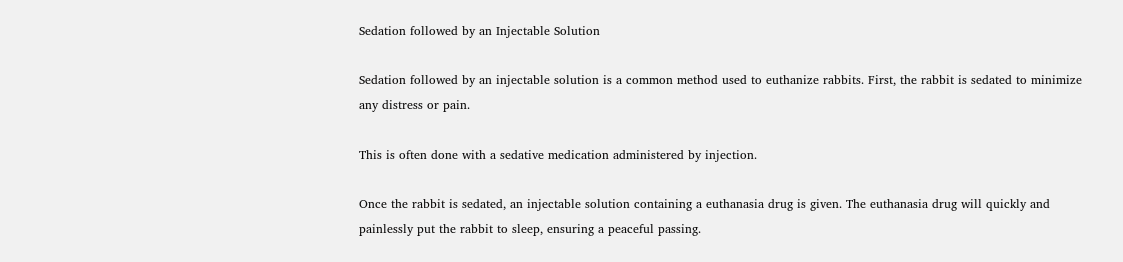Sedation followed by an Injectable Solution

Sedation followed by an injectable solution is a common method used to euthanize rabbits. First, the rabbit is sedated to minimize any distress or pain.

This is often done with a sedative medication administered by injection.

Once the rabbit is sedated, an injectable solution containing a euthanasia drug is given. The euthanasia drug will quickly and painlessly put the rabbit to sleep, ensuring a peaceful passing.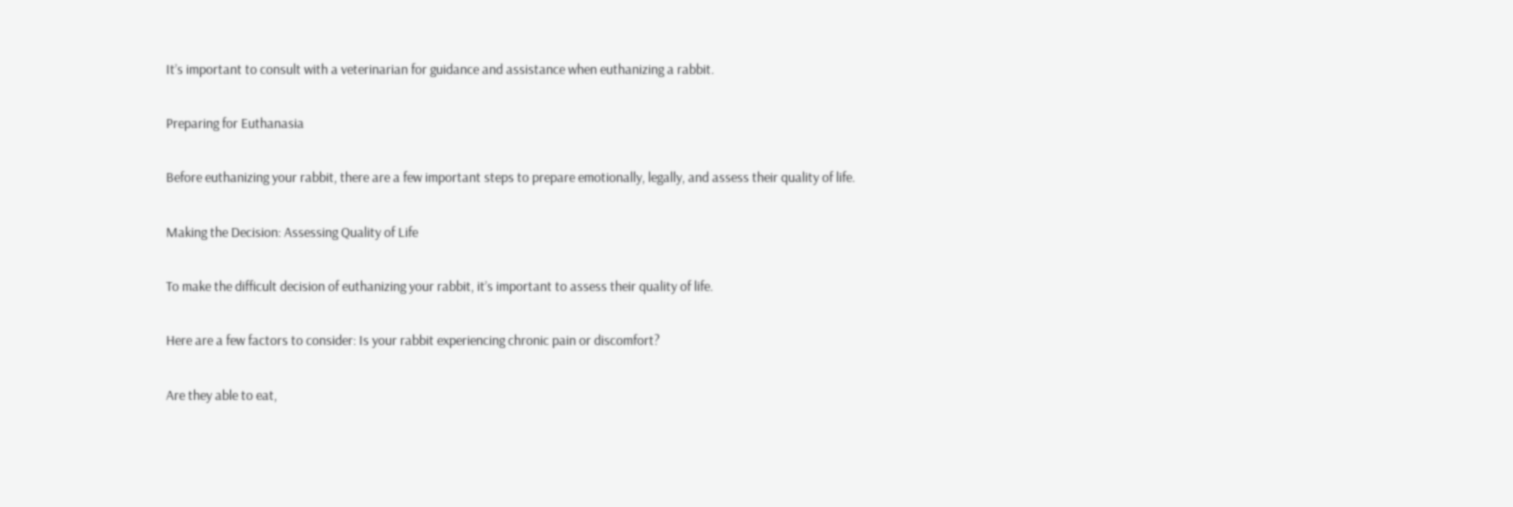It’s important to consult with a veterinarian for guidance and assistance when euthanizing a rabbit.

Preparing for Euthanasia

Before euthanizing your rabbit, there are a few important steps to prepare emotionally, legally, and assess their quality of life.

Making the Decision: Assessing Quality of Life

To make the difficult decision of euthanizing your rabbit, it’s important to assess their quality of life.

Here are a few factors to consider: Is your rabbit experiencing chronic pain or discomfort?

Are they able to eat,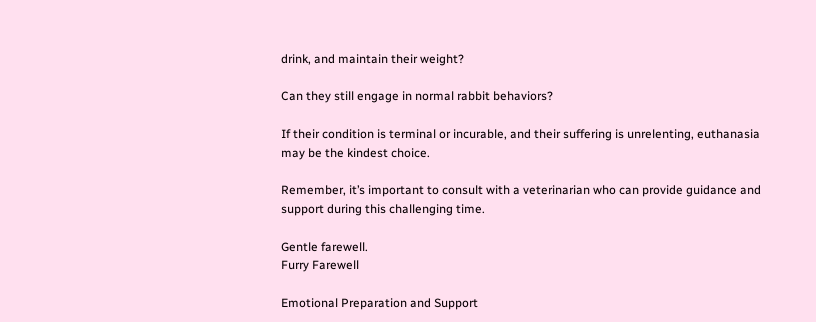drink, and maintain their weight?

Can they still engage in normal rabbit behaviors?

If their condition is terminal or incurable, and their suffering is unrelenting, euthanasia may be the kindest choice.

Remember, it’s important to consult with a veterinarian who can provide guidance and support during this challenging time.

Gentle farewell.
Furry Farewell

Emotional Preparation and Support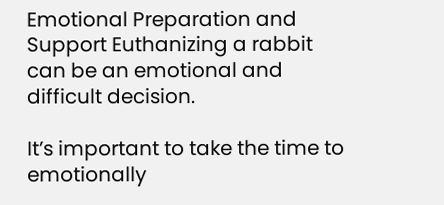Emotional Preparation and Support Euthanizing a rabbit can be an emotional and difficult decision.

It’s important to take the time to emotionally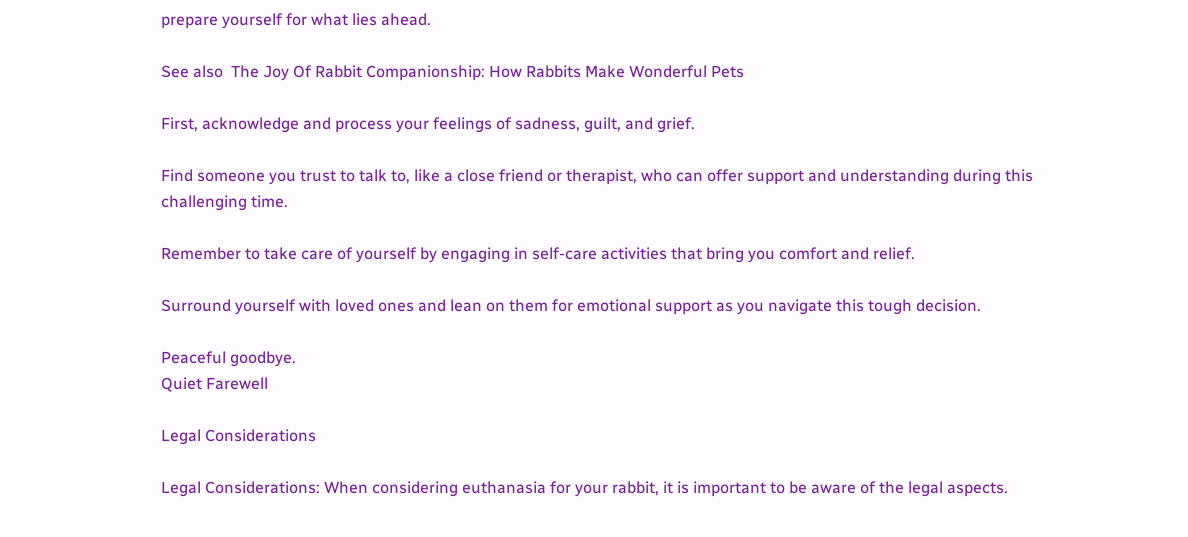prepare yourself for what lies ahead.

See also  The Joy Of Rabbit Companionship: How Rabbits Make Wonderful Pets

First, acknowledge and process your feelings of sadness, guilt, and grief.

Find someone you trust to talk to, like a close friend or therapist, who can offer support and understanding during this challenging time.

Remember to take care of yourself by engaging in self-care activities that bring you comfort and relief.

Surround yourself with loved ones and lean on them for emotional support as you navigate this tough decision.

Peaceful goodbye.
Quiet Farewell

Legal Considerations

Legal Considerations: When considering euthanasia for your rabbit, it is important to be aware of the legal aspects.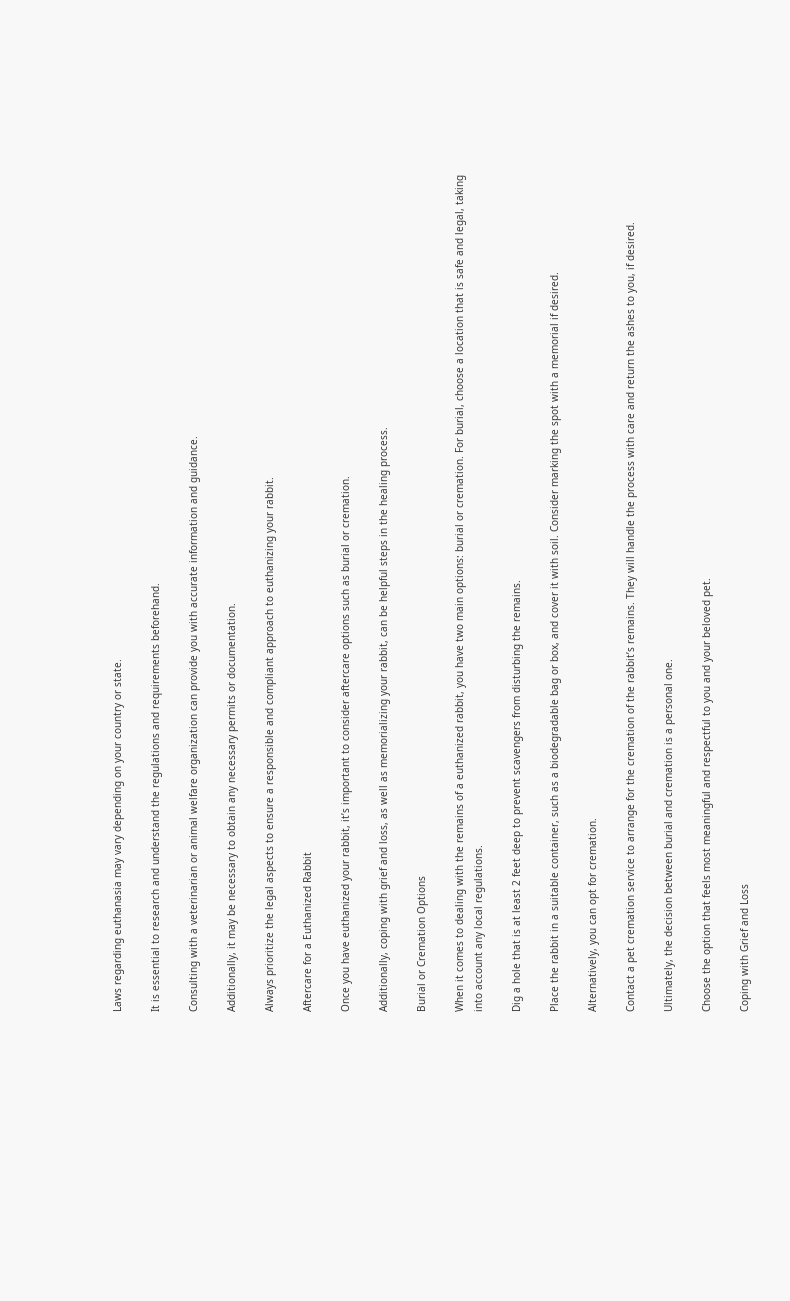Laws regarding euthanasia may vary depending on your country or state.

It is essential to research and understand the regulations and requirements beforehand.

Consulting with a veterinarian or animal welfare organization can provide you with accurate information and guidance.

Additionally, it may be necessary to obtain any necessary permits or documentation.

Always prioritize the legal aspects to ensure a responsible and compliant approach to euthanizing your rabbit.

Aftercare for a Euthanized Rabbit

Once you have euthanized your rabbit, it’s important to consider aftercare options such as burial or cremation.

Additionally, coping with grief and loss, as well as memorializing your rabbit, can be helpful steps in the healing process.

Burial or Cremation Options

When it comes to dealing with the remains of a euthanized rabbit, you have two main options: burial or cremation. For burial, choose a location that is safe and legal, taking into account any local regulations.

Dig a hole that is at least 2 feet deep to prevent scavengers from disturbing the remains.

Place the rabbit in a suitable container, such as a biodegradable bag or box, and cover it with soil. Consider marking the spot with a memorial if desired.

Alternatively, you can opt for cremation.

Contact a pet cremation service to arrange for the cremation of the rabbit’s remains. They will handle the process with care and return the ashes to you, if desired.

Ultimately, the decision between burial and cremation is a personal one.

Choose the option that feels most meaningful and respectful to you and your beloved pet.

Coping with Grief and Loss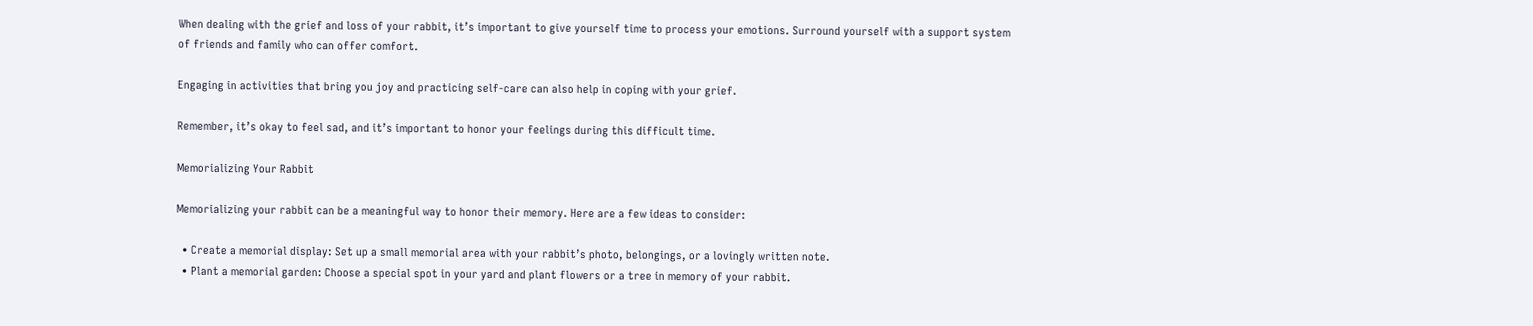When dealing with the grief and loss of your rabbit, it’s important to give yourself time to process your emotions. Surround yourself with a support system of friends and family who can offer comfort.

Engaging in activities that bring you joy and practicing self-care can also help in coping with your grief.

Remember, it’s okay to feel sad, and it’s important to honor your feelings during this difficult time.

Memorializing Your Rabbit

Memorializing your rabbit can be a meaningful way to honor their memory. Here are a few ideas to consider:

  • Create a memorial display: Set up a small memorial area with your rabbit’s photo, belongings, or a lovingly written note.
  • Plant a memorial garden: Choose a special spot in your yard and plant flowers or a tree in memory of your rabbit.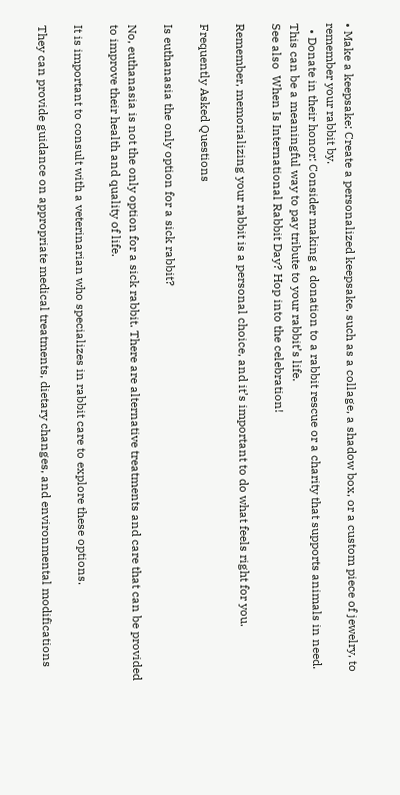• Make a keepsake: Create a personalized keepsake, such as a collage, a shadow box, or a custom piece of jewelry, to remember your rabbit by.
  • Donate in their honor: Consider making a donation to a rabbit rescue or a charity that supports animals in need. This can be a meaningful way to pay tribute to your rabbit’s life.
See also  When Is International Rabbit Day? Hop into the celebration!

Remember, memorializing your rabbit is a personal choice, and it’s important to do what feels right for you.

Frequently Asked Questions

Is euthanasia the only option for a sick rabbit?

No, euthanasia is not the only option for a sick rabbit. There are alternative treatments and care that can be provided to improve their health and quality of life.

It is important to consult with a veterinarian who specializes in rabbit care to explore these options.

They can provide guidance on appropriate medical treatments, dietary changes, and environmental modifications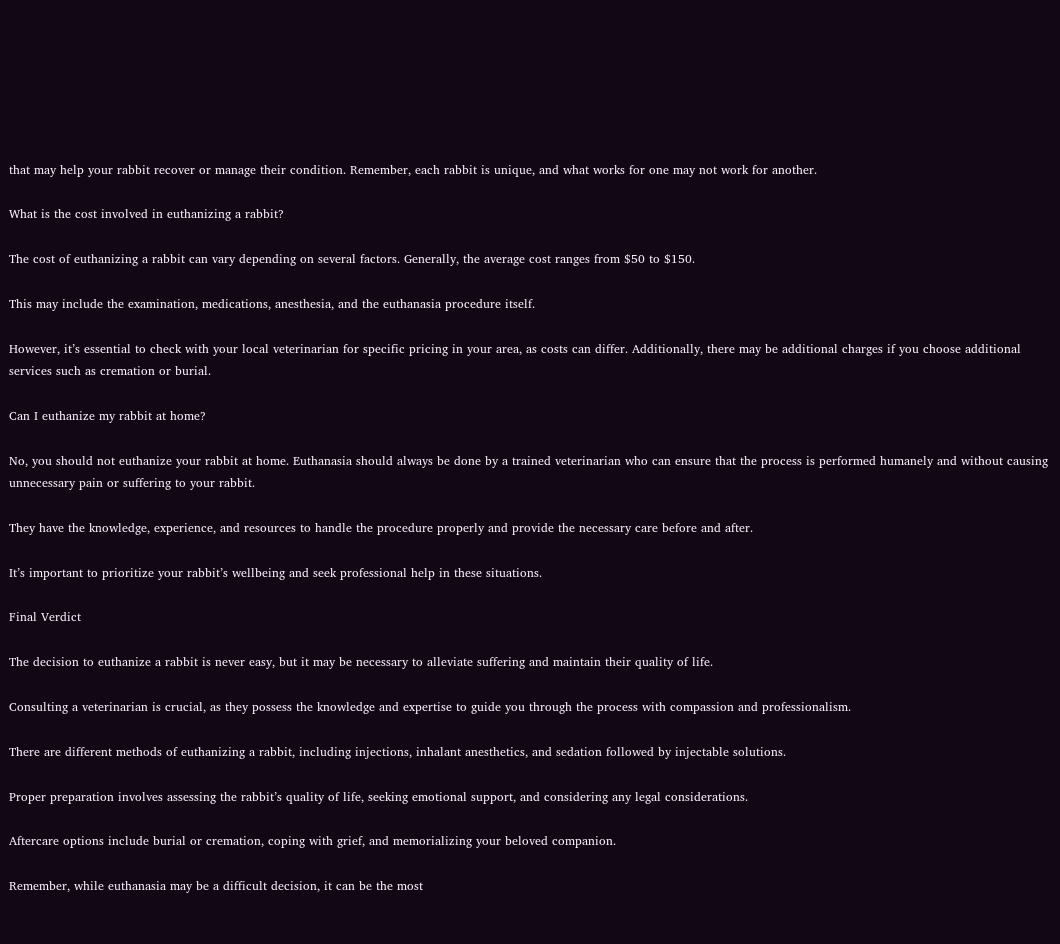that may help your rabbit recover or manage their condition. Remember, each rabbit is unique, and what works for one may not work for another.

What is the cost involved in euthanizing a rabbit?

The cost of euthanizing a rabbit can vary depending on several factors. Generally, the average cost ranges from $50 to $150.

This may include the examination, medications, anesthesia, and the euthanasia procedure itself.

However, it’s essential to check with your local veterinarian for specific pricing in your area, as costs can differ. Additionally, there may be additional charges if you choose additional services such as cremation or burial.

Can I euthanize my rabbit at home?

No, you should not euthanize your rabbit at home. Euthanasia should always be done by a trained veterinarian who can ensure that the process is performed humanely and without causing unnecessary pain or suffering to your rabbit.

They have the knowledge, experience, and resources to handle the procedure properly and provide the necessary care before and after.

It’s important to prioritize your rabbit’s wellbeing and seek professional help in these situations.

Final Verdict

The decision to euthanize a rabbit is never easy, but it may be necessary to alleviate suffering and maintain their quality of life.

Consulting a veterinarian is crucial, as they possess the knowledge and expertise to guide you through the process with compassion and professionalism.

There are different methods of euthanizing a rabbit, including injections, inhalant anesthetics, and sedation followed by injectable solutions.

Proper preparation involves assessing the rabbit’s quality of life, seeking emotional support, and considering any legal considerations.

Aftercare options include burial or cremation, coping with grief, and memorializing your beloved companion.

Remember, while euthanasia may be a difficult decision, it can be the most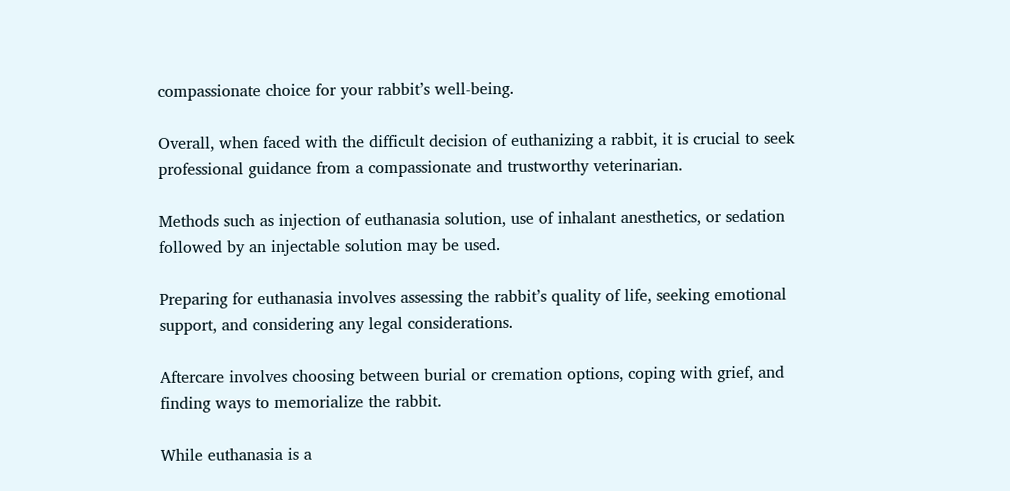compassionate choice for your rabbit’s well-being.

Overall, when faced with the difficult decision of euthanizing a rabbit, it is crucial to seek professional guidance from a compassionate and trustworthy veterinarian.

Methods such as injection of euthanasia solution, use of inhalant anesthetics, or sedation followed by an injectable solution may be used.

Preparing for euthanasia involves assessing the rabbit’s quality of life, seeking emotional support, and considering any legal considerations.

Aftercare involves choosing between burial or cremation options, coping with grief, and finding ways to memorialize the rabbit.

While euthanasia is a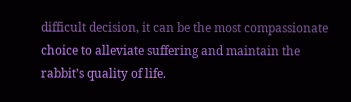difficult decision, it can be the most compassionate choice to alleviate suffering and maintain the rabbit’s quality of life.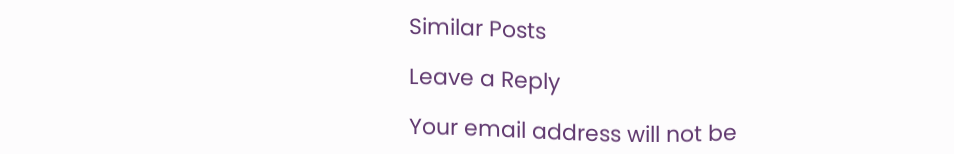Similar Posts

Leave a Reply

Your email address will not be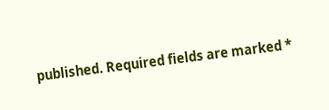published. Required fields are marked *